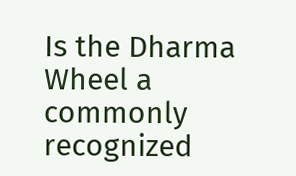Is the Dharma Wheel a commonly recognized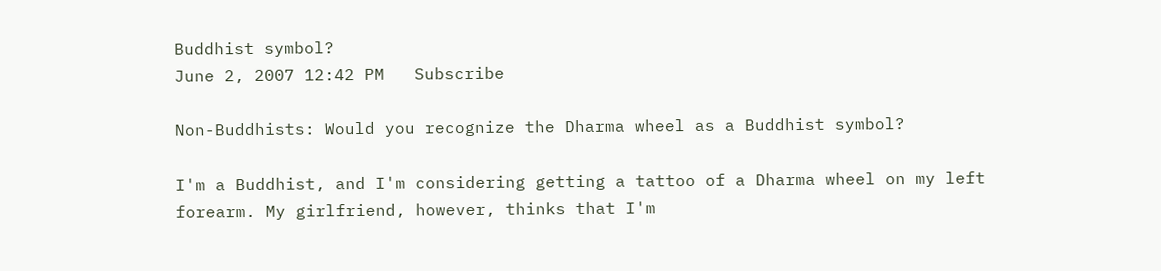Buddhist symbol?
June 2, 2007 12:42 PM   Subscribe

Non-Buddhists: Would you recognize the Dharma wheel as a Buddhist symbol?

I'm a Buddhist, and I'm considering getting a tattoo of a Dharma wheel on my left forearm. My girlfriend, however, thinks that I'm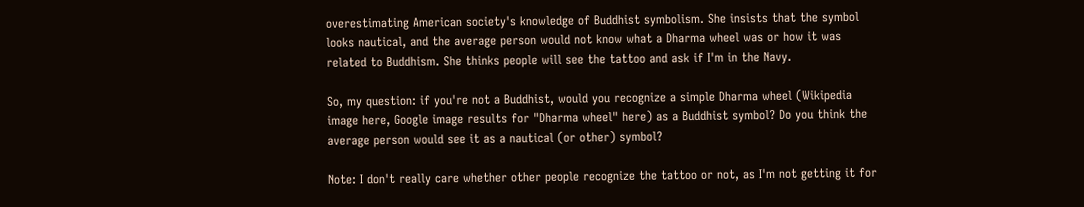overestimating American society's knowledge of Buddhist symbolism. She insists that the symbol looks nautical, and the average person would not know what a Dharma wheel was or how it was related to Buddhism. She thinks people will see the tattoo and ask if I'm in the Navy.

So, my question: if you're not a Buddhist, would you recognize a simple Dharma wheel (Wikipedia image here, Google image results for "Dharma wheel" here) as a Buddhist symbol? Do you think the average person would see it as a nautical (or other) symbol?

Note: I don't really care whether other people recognize the tattoo or not, as I'm not getting it for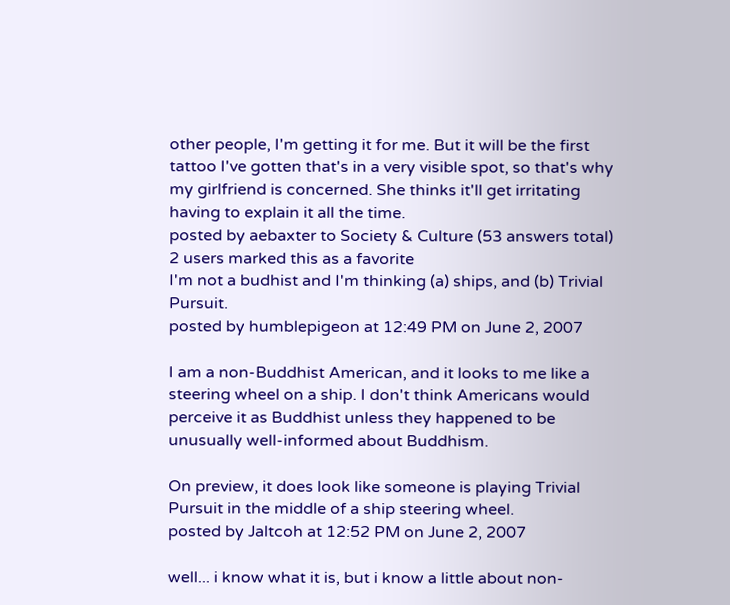other people, I'm getting it for me. But it will be the first tattoo I've gotten that's in a very visible spot, so that's why my girlfriend is concerned. She thinks it'll get irritating having to explain it all the time.
posted by aebaxter to Society & Culture (53 answers total) 2 users marked this as a favorite
I'm not a budhist and I'm thinking (a) ships, and (b) Trivial Pursuit.
posted by humblepigeon at 12:49 PM on June 2, 2007

I am a non-Buddhist American, and it looks to me like a steering wheel on a ship. I don't think Americans would perceive it as Buddhist unless they happened to be unusually well-informed about Buddhism.

On preview, it does look like someone is playing Trivial Pursuit in the middle of a ship steering wheel.
posted by Jaltcoh at 12:52 PM on June 2, 2007

well... i know what it is, but i know a little about non-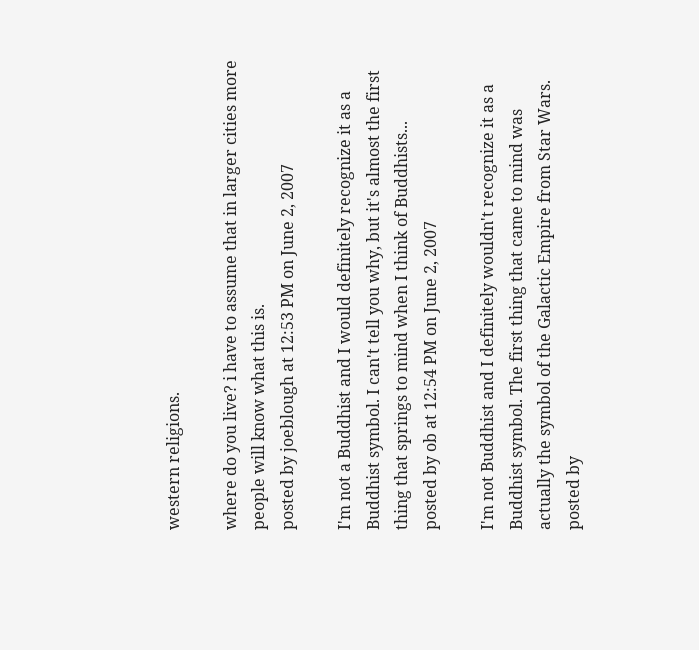western religions.

where do you live? i have to assume that in larger cities more people will know what this is.
posted by joeblough at 12:53 PM on June 2, 2007

I'm not a Buddhist and I would definitely recognize it as a Buddhist symbol. I can't tell you why, but it's almost the first thing that springs to mind when I think of Buddhists...
posted by ob at 12:54 PM on June 2, 2007

I'm not Buddhist and I definitely wouldn't recognize it as a Buddhist symbol. The first thing that came to mind was actually the symbol of the Galactic Empire from Star Wars.
posted by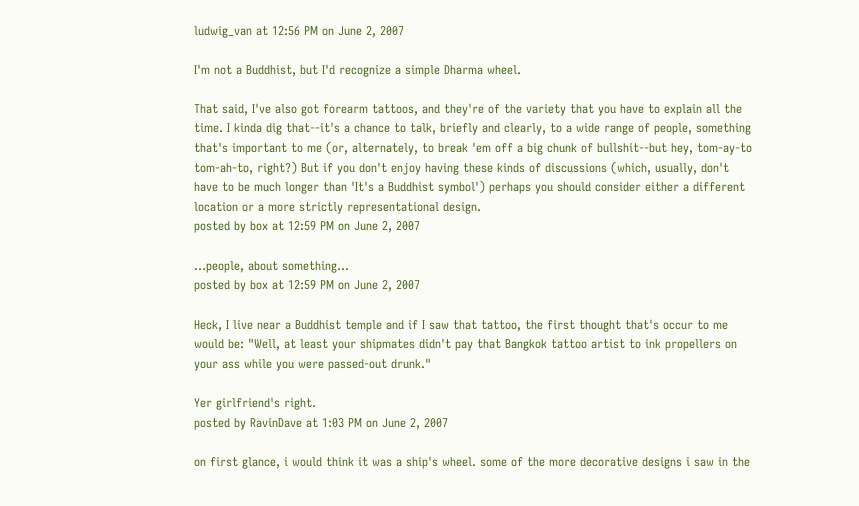ludwig_van at 12:56 PM on June 2, 2007

I'm not a Buddhist, but I'd recognize a simple Dharma wheel.

That said, I've also got forearm tattoos, and they're of the variety that you have to explain all the time. I kinda dig that--it's a chance to talk, briefly and clearly, to a wide range of people, something that's important to me (or, alternately, to break 'em off a big chunk of bullshit--but hey, tom-ay-to tom-ah-to, right?) But if you don't enjoy having these kinds of discussions (which, usually, don't have to be much longer than 'It's a Buddhist symbol') perhaps you should consider either a different location or a more strictly representational design.
posted by box at 12:59 PM on June 2, 2007

...people, about something...
posted by box at 12:59 PM on June 2, 2007

Heck, I live near a Buddhist temple and if I saw that tattoo, the first thought that's occur to me would be: "Well, at least your shipmates didn't pay that Bangkok tattoo artist to ink propellers on your ass while you were passed-out drunk."

Yer girlfriend's right.
posted by RavinDave at 1:03 PM on June 2, 2007

on first glance, i would think it was a ship's wheel. some of the more decorative designs i saw in the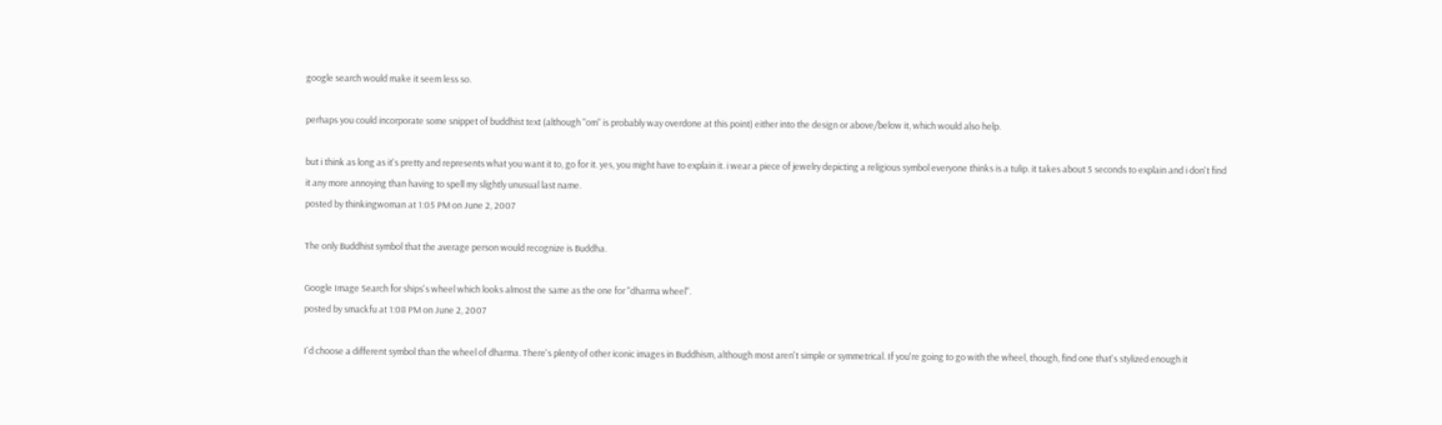google search would make it seem less so.

perhaps you could incorporate some snippet of buddhist text (although "om" is probably way overdone at this point) either into the design or above/below it, which would also help.

but i think as long as it's pretty and represents what you want it to, go for it. yes, you might have to explain it. i wear a piece of jewelry depicting a religious symbol everyone thinks is a tulip. it takes about 5 seconds to explain and i don't find it any more annoying than having to spell my slightly unusual last name.
posted by thinkingwoman at 1:05 PM on June 2, 2007

The only Buddhist symbol that the average person would recognize is Buddha.

Google Image Search for ships's wheel which looks almost the same as the one for "dharma wheel".
posted by smackfu at 1:08 PM on June 2, 2007

I'd choose a different symbol than the wheel of dharma. There's plenty of other iconic images in Buddhism, although most aren't simple or symmetrical. If you're going to go with the wheel, though, find one that's stylized enough it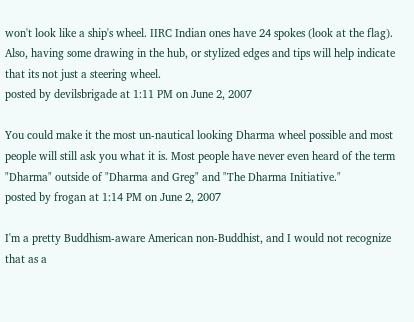won't look like a ship's wheel. IIRC Indian ones have 24 spokes (look at the flag). Also, having some drawing in the hub, or stylized edges and tips will help indicate that its not just a steering wheel.
posted by devilsbrigade at 1:11 PM on June 2, 2007

You could make it the most un-nautical looking Dharma wheel possible and most people will still ask you what it is. Most people have never even heard of the term "Dharma" outside of "Dharma and Greg" and "The Dharma Initiative."
posted by frogan at 1:14 PM on June 2, 2007

I'm a pretty Buddhism-aware American non-Buddhist, and I would not recognize that as a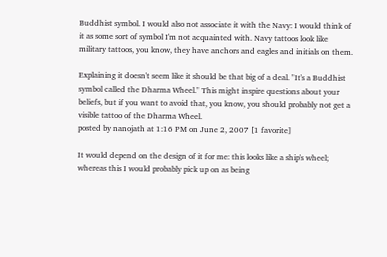Buddhist symbol. I would also not associate it with the Navy: I would think of it as some sort of symbol I'm not acquainted with. Navy tattoos look like military tattoos, you know, they have anchors and eagles and initials on them.

Explaining it doesn't seem like it should be that big of a deal. "It's a Buddhist symbol called the Dharma Wheel." This might inspire questions about your beliefs, but if you want to avoid that, you know, you should probably not get a visible tattoo of the Dharma Wheel.
posted by nanojath at 1:16 PM on June 2, 2007 [1 favorite]

It would depend on the design of it for me: this looks like a ship's wheel; whereas this I would probably pick up on as being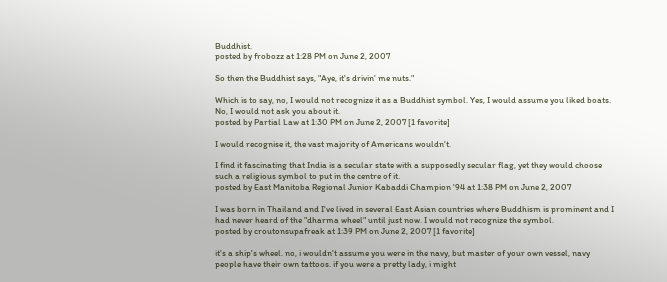Buddhist.
posted by frobozz at 1:28 PM on June 2, 2007

So then the Buddhist says, "Aye, it's drivin' me nuts."

Which is to say, no, I would not recognize it as a Buddhist symbol. Yes, I would assume you liked boats. No, I would not ask you about it.
posted by Partial Law at 1:30 PM on June 2, 2007 [1 favorite]

I would recognise it, the vast majority of Americans wouldn't.

I find it fascinating that India is a secular state with a supposedly secular flag, yet they would choose such a religious symbol to put in the centre of it.
posted by East Manitoba Regional Junior Kabaddi Champion '94 at 1:38 PM on June 2, 2007

I was born in Thailand and I've lived in several East Asian countries where Buddhism is prominent and I had never heard of the "dharma wheel" until just now. I would not recognize the symbol.
posted by croutonsupafreak at 1:39 PM on June 2, 2007 [1 favorite]

it's a ship's wheel. no, i wouldn't assume you were in the navy, but master of your own vessel, navy people have their own tattoos. if you were a pretty lady, i might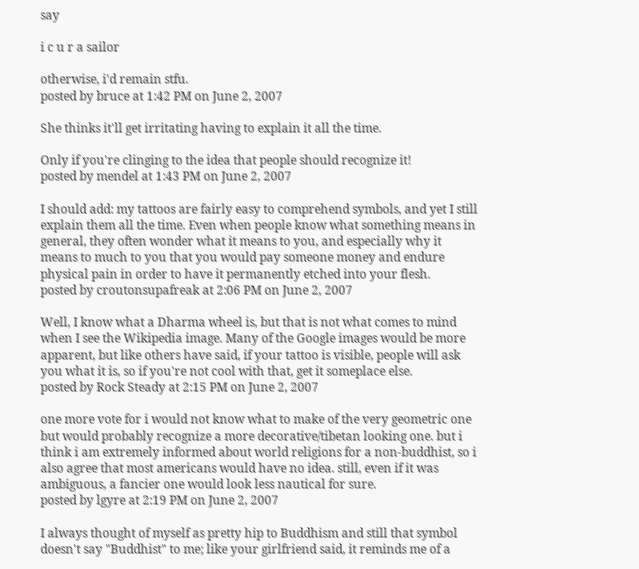say

i c u r a sailor

otherwise, i'd remain stfu.
posted by bruce at 1:42 PM on June 2, 2007

She thinks it'll get irritating having to explain it all the time.

Only if you're clinging to the idea that people should recognize it!
posted by mendel at 1:43 PM on June 2, 2007

I should add: my tattoos are fairly easy to comprehend symbols, and yet I still explain them all the time. Even when people know what something means in general, they often wonder what it means to you, and especially why it means to much to you that you would pay someone money and endure physical pain in order to have it permanently etched into your flesh.
posted by croutonsupafreak at 2:06 PM on June 2, 2007

Well, I know what a Dharma wheel is, but that is not what comes to mind when I see the Wikipedia image. Many of the Google images would be more apparent, but like others have said, if your tattoo is visible, people will ask you what it is, so if you're not cool with that, get it someplace else.
posted by Rock Steady at 2:15 PM on June 2, 2007

one more vote for i would not know what to make of the very geometric one but would probably recognize a more decorative/tibetan looking one. but i think i am extremely informed about world religions for a non-buddhist, so i also agree that most americans would have no idea. still, even if it was ambiguous, a fancier one would look less nautical for sure.
posted by lgyre at 2:19 PM on June 2, 2007

I always thought of myself as pretty hip to Buddhism and still that symbol doesn't say "Buddhist" to me; like your girlfriend said, it reminds me of a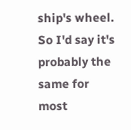ship's wheel. So I'd say it's probably the same for most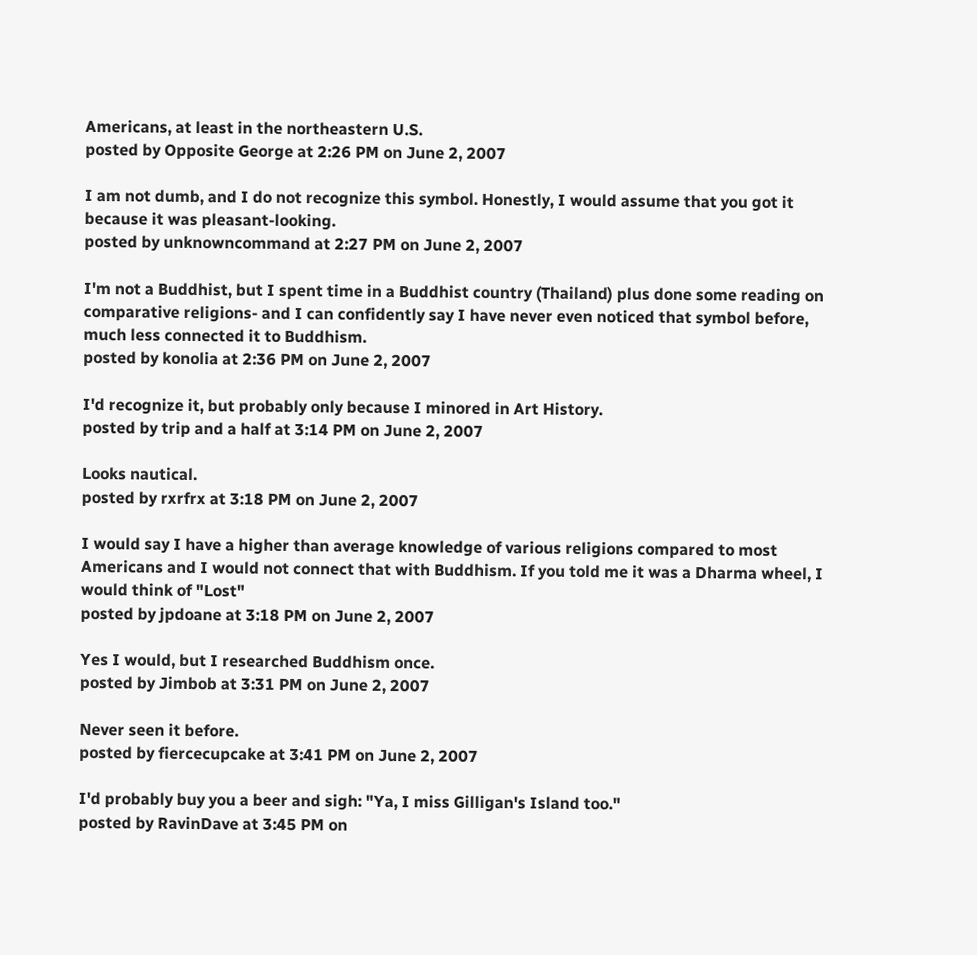Americans, at least in the northeastern U.S.
posted by Opposite George at 2:26 PM on June 2, 2007

I am not dumb, and I do not recognize this symbol. Honestly, I would assume that you got it because it was pleasant-looking.
posted by unknowncommand at 2:27 PM on June 2, 2007

I'm not a Buddhist, but I spent time in a Buddhist country (Thailand) plus done some reading on comparative religions- and I can confidently say I have never even noticed that symbol before, much less connected it to Buddhism.
posted by konolia at 2:36 PM on June 2, 2007

I'd recognize it, but probably only because I minored in Art History.
posted by trip and a half at 3:14 PM on June 2, 2007

Looks nautical.
posted by rxrfrx at 3:18 PM on June 2, 2007

I would say I have a higher than average knowledge of various religions compared to most Americans and I would not connect that with Buddhism. If you told me it was a Dharma wheel, I would think of "Lost"
posted by jpdoane at 3:18 PM on June 2, 2007

Yes I would, but I researched Buddhism once.
posted by Jimbob at 3:31 PM on June 2, 2007

Never seen it before.
posted by fiercecupcake at 3:41 PM on June 2, 2007

I'd probably buy you a beer and sigh: "Ya, I miss Gilligan's Island too."
posted by RavinDave at 3:45 PM on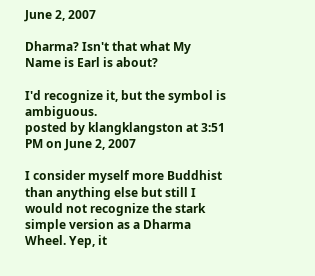June 2, 2007

Dharma? Isn't that what My Name is Earl is about?

I'd recognize it, but the symbol is ambiguous.
posted by klangklangston at 3:51 PM on June 2, 2007

I consider myself more Buddhist than anything else but still I would not recognize the stark simple version as a Dharma Wheel. Yep, it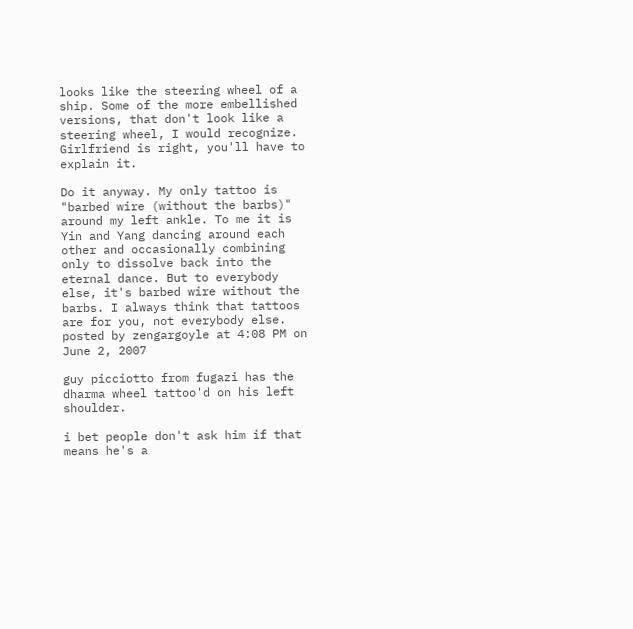looks like the steering wheel of a ship. Some of the more embellished versions, that don't look like a steering wheel, I would recognize. Girlfriend is right, you'll have to explain it.

Do it anyway. My only tattoo is "barbed wire (without the barbs)" around my left ankle. To me it is Yin and Yang dancing around each other and occasionally combining only to dissolve back into the eternal dance. But to everybody else, it's barbed wire without the barbs. I always think that tattoos are for you, not everybody else.
posted by zengargoyle at 4:08 PM on June 2, 2007

guy picciotto from fugazi has the dharma wheel tattoo'd on his left shoulder.

i bet people don't ask him if that means he's a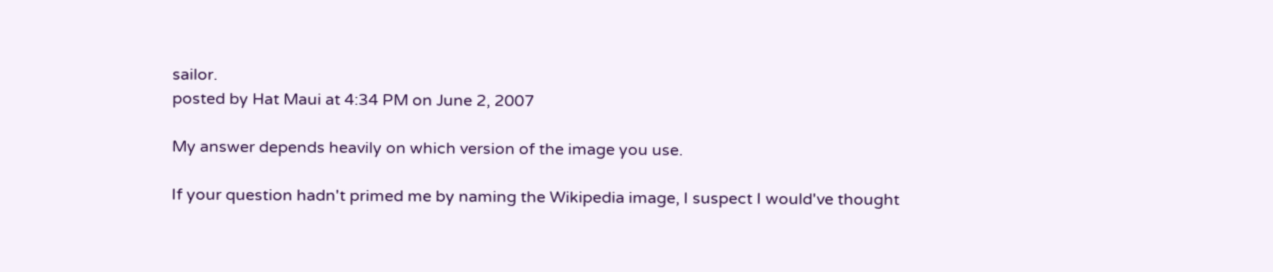sailor.
posted by Hat Maui at 4:34 PM on June 2, 2007

My answer depends heavily on which version of the image you use.

If your question hadn't primed me by naming the Wikipedia image, I suspect I would've thought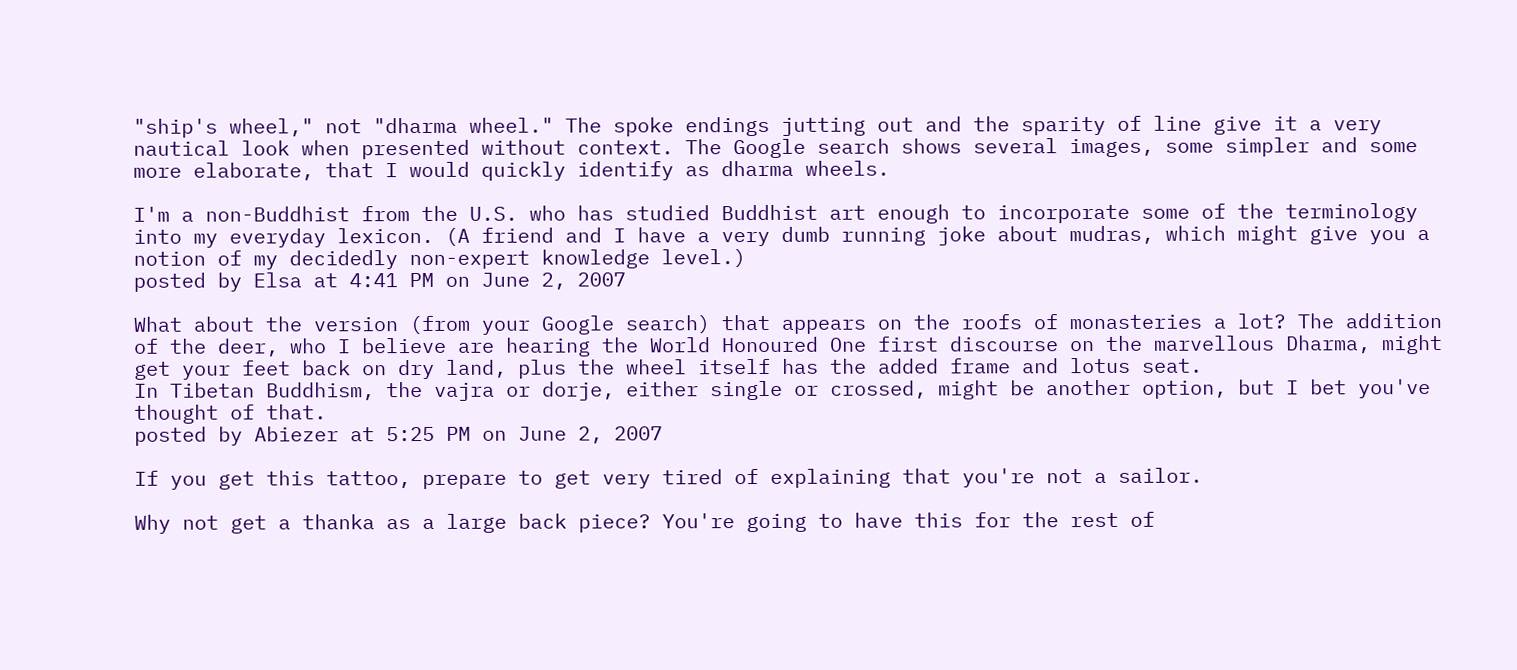"ship's wheel," not "dharma wheel." The spoke endings jutting out and the sparity of line give it a very nautical look when presented without context. The Google search shows several images, some simpler and some more elaborate, that I would quickly identify as dharma wheels.

I'm a non-Buddhist from the U.S. who has studied Buddhist art enough to incorporate some of the terminology into my everyday lexicon. (A friend and I have a very dumb running joke about mudras, which might give you a notion of my decidedly non-expert knowledge level.)
posted by Elsa at 4:41 PM on June 2, 2007

What about the version (from your Google search) that appears on the roofs of monasteries a lot? The addition of the deer, who I believe are hearing the World Honoured One first discourse on the marvellous Dharma, might get your feet back on dry land, plus the wheel itself has the added frame and lotus seat.
In Tibetan Buddhism, the vajra or dorje, either single or crossed, might be another option, but I bet you've thought of that.
posted by Abiezer at 5:25 PM on June 2, 2007

If you get this tattoo, prepare to get very tired of explaining that you're not a sailor.

Why not get a thanka as a large back piece? You're going to have this for the rest of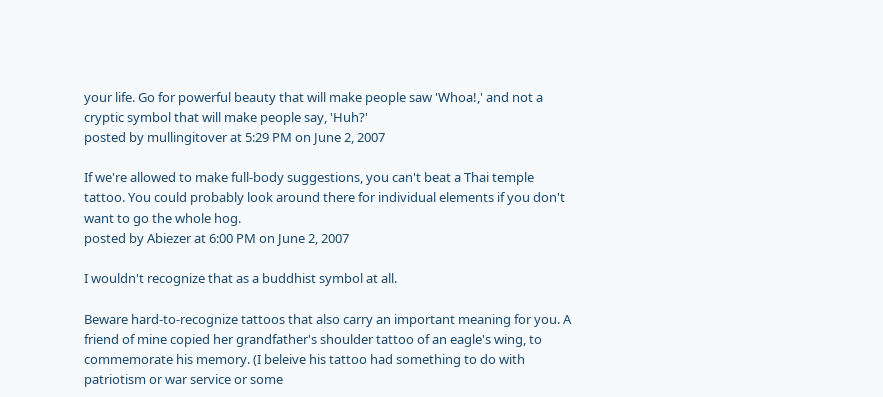your life. Go for powerful beauty that will make people saw 'Whoa!,' and not a cryptic symbol that will make people say, 'Huh?'
posted by mullingitover at 5:29 PM on June 2, 2007

If we're allowed to make full-body suggestions, you can't beat a Thai temple tattoo. You could probably look around there for individual elements if you don't want to go the whole hog.
posted by Abiezer at 6:00 PM on June 2, 2007

I wouldn't recognize that as a buddhist symbol at all.

Beware hard-to-recognize tattoos that also carry an important meaning for you. A friend of mine copied her grandfather's shoulder tattoo of an eagle's wing, to commemorate his memory. (I beleive his tattoo had something to do with patriotism or war service or some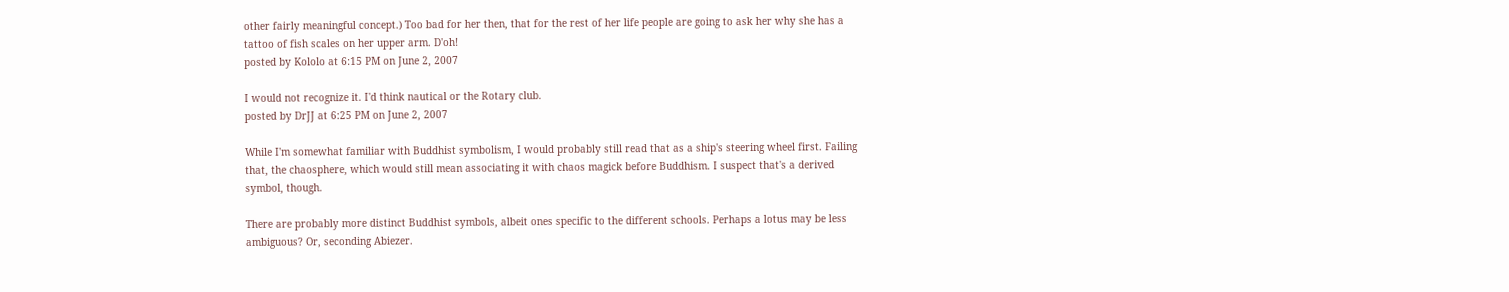other fairly meaningful concept.) Too bad for her then, that for the rest of her life people are going to ask her why she has a tattoo of fish scales on her upper arm. D'oh!
posted by Kololo at 6:15 PM on June 2, 2007

I would not recognize it. I'd think nautical or the Rotary club.
posted by DrJJ at 6:25 PM on June 2, 2007

While I'm somewhat familiar with Buddhist symbolism, I would probably still read that as a ship's steering wheel first. Failing that, the chaosphere, which would still mean associating it with chaos magick before Buddhism. I suspect that's a derived symbol, though.

There are probably more distinct Buddhist symbols, albeit ones specific to the different schools. Perhaps a lotus may be less ambiguous? Or, seconding Abiezer.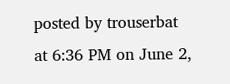posted by trouserbat at 6:36 PM on June 2,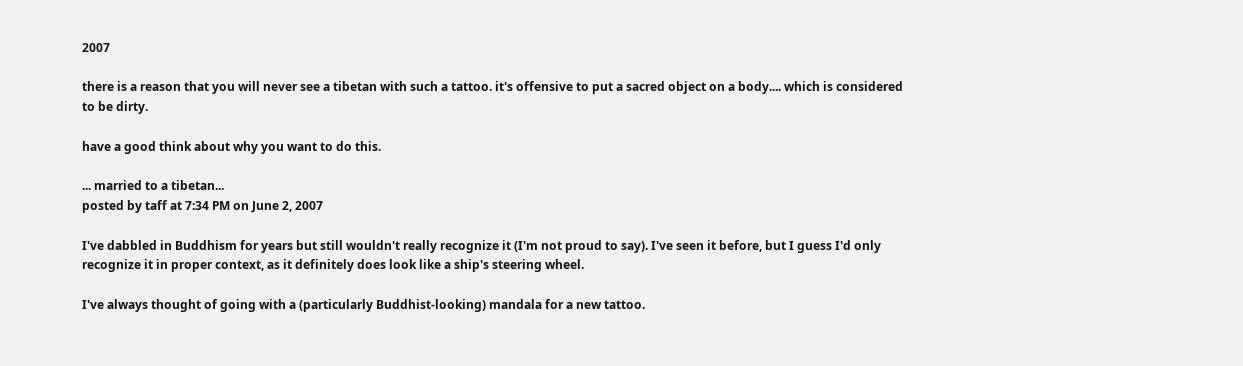2007

there is a reason that you will never see a tibetan with such a tattoo. it's offensive to put a sacred object on a body.... which is considered to be dirty.

have a good think about why you want to do this.

... married to a tibetan...
posted by taff at 7:34 PM on June 2, 2007

I've dabbled in Buddhism for years but still wouldn't really recognize it (I'm not proud to say). I've seen it before, but I guess I'd only recognize it in proper context, as it definitely does look like a ship's steering wheel.

I've always thought of going with a (particularly Buddhist-looking) mandala for a new tattoo.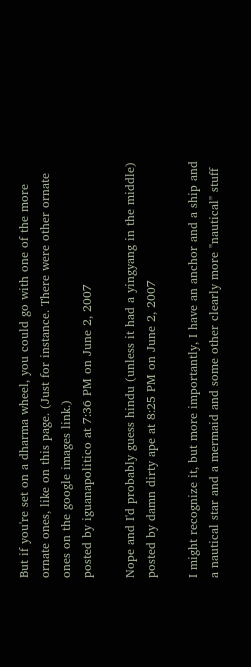But if you're set on a dharma wheel, you could go with one of the more ornate ones, like on this page. (Just for instance. There were other ornate ones on the google images link.)
posted by iguanapolitico at 7:36 PM on June 2, 2007

Nope and I'd probably guess hindu (unless it had a yingyang in the middle)
posted by damn dirty ape at 8:25 PM on June 2, 2007

I might recognize it, but more importantly, I have an anchor and a ship and a nautical star and a mermaid and some other clearly more "nautical" stuff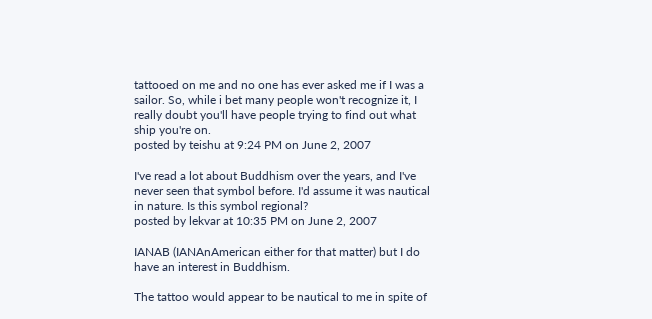tattooed on me and no one has ever asked me if I was a sailor. So, while i bet many people won't recognize it, I really doubt you'll have people trying to find out what ship you're on.
posted by teishu at 9:24 PM on June 2, 2007

I've read a lot about Buddhism over the years, and I've never seen that symbol before. I'd assume it was nautical in nature. Is this symbol regional?
posted by lekvar at 10:35 PM on June 2, 2007

IANAB (IANAnAmerican either for that matter) but I do have an interest in Buddhism.

The tattoo would appear to be nautical to me in spite of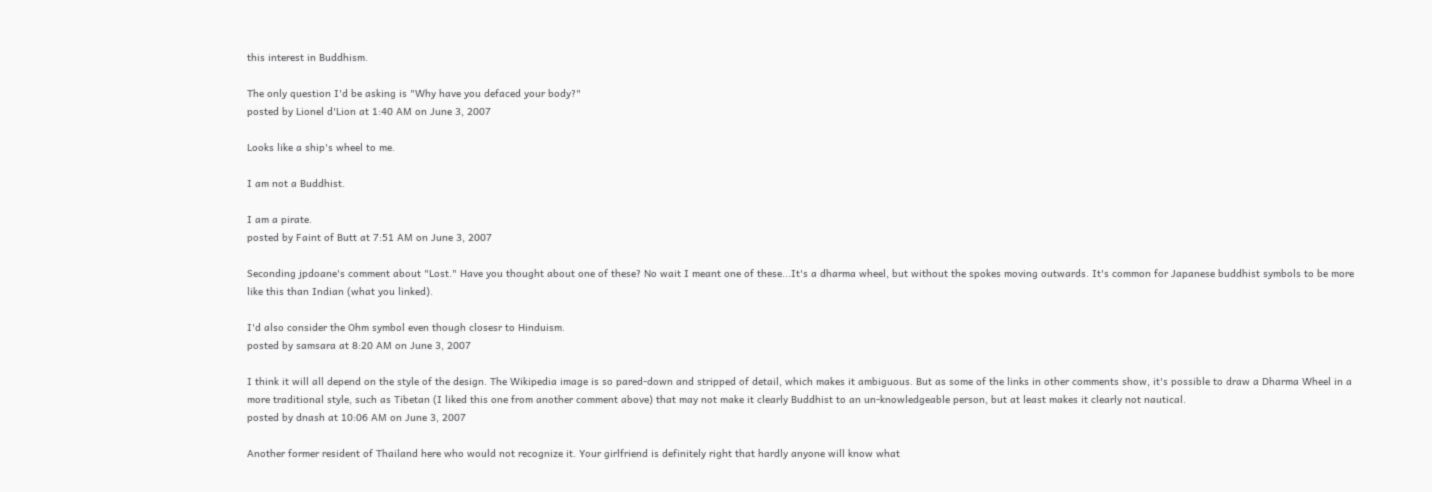this interest in Buddhism.

The only question I'd be asking is "Why have you defaced your body?"
posted by Lionel d'Lion at 1:40 AM on June 3, 2007

Looks like a ship's wheel to me.

I am not a Buddhist.

I am a pirate.
posted by Faint of Butt at 7:51 AM on June 3, 2007

Seconding jpdoane's comment about "Lost." Have you thought about one of these? No wait I meant one of these...It's a dharma wheel, but without the spokes moving outwards. It's common for Japanese buddhist symbols to be more like this than Indian (what you linked).

I'd also consider the Ohm symbol even though closesr to Hinduism.
posted by samsara at 8:20 AM on June 3, 2007

I think it will all depend on the style of the design. The Wikipedia image is so pared-down and stripped of detail, which makes it ambiguous. But as some of the links in other comments show, it's possible to draw a Dharma Wheel in a more traditional style, such as Tibetan (I liked this one from another comment above) that may not make it clearly Buddhist to an un-knowledgeable person, but at least makes it clearly not nautical.
posted by dnash at 10:06 AM on June 3, 2007

Another former resident of Thailand here who would not recognize it. Your girlfriend is definitely right that hardly anyone will know what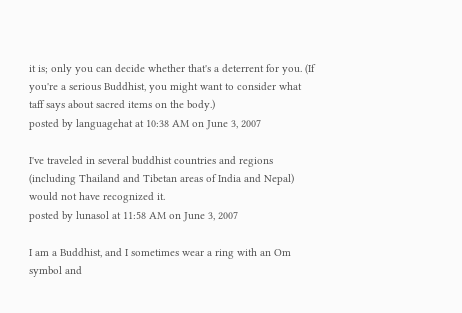it is; only you can decide whether that's a deterrent for you. (If you're a serious Buddhist, you might want to consider what taff says about sacred items on the body.)
posted by languagehat at 10:38 AM on June 3, 2007

I've traveled in several buddhist countries and regions (including Thailand and Tibetan areas of India and Nepal) would not have recognized it.
posted by lunasol at 11:58 AM on June 3, 2007

I am a Buddhist, and I sometimes wear a ring with an Om symbol and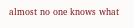almost no one knows what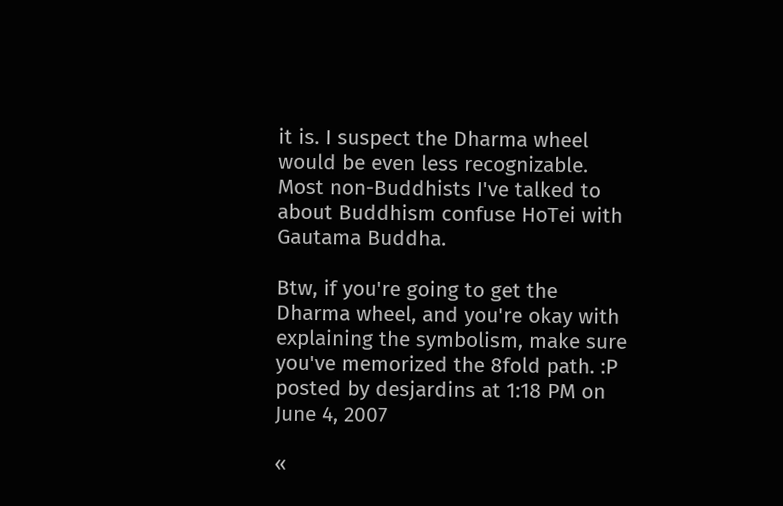it is. I suspect the Dharma wheel would be even less recognizable. Most non-Buddhists I've talked to about Buddhism confuse HoTei with Gautama Buddha.

Btw, if you're going to get the Dharma wheel, and you're okay with explaining the symbolism, make sure you've memorized the 8fold path. :P
posted by desjardins at 1:18 PM on June 4, 2007

«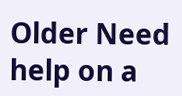Older Need help on a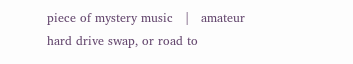piece of mystery music   |   amateur hard drive swap, or road to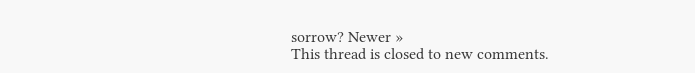sorrow? Newer »
This thread is closed to new comments.